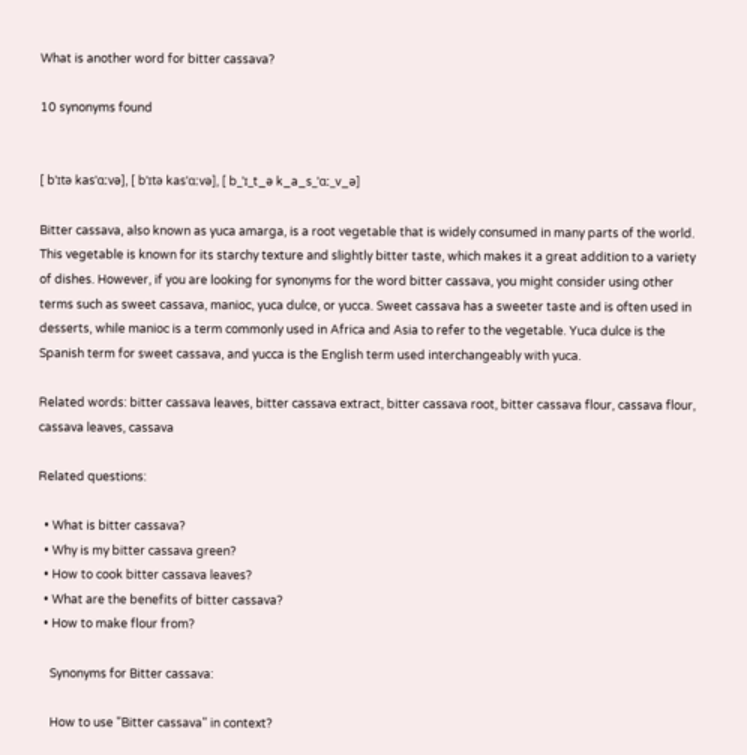What is another word for bitter cassava?

10 synonyms found


[ bˈɪtə kasˈɑːvə], [ bˈɪtə kasˈɑːvə], [ b_ˈɪ_t_ə k_a_s_ˈɑː_v_ə]

Bitter cassava, also known as yuca amarga, is a root vegetable that is widely consumed in many parts of the world. This vegetable is known for its starchy texture and slightly bitter taste, which makes it a great addition to a variety of dishes. However, if you are looking for synonyms for the word bitter cassava, you might consider using other terms such as sweet cassava, manioc, yuca dulce, or yucca. Sweet cassava has a sweeter taste and is often used in desserts, while manioc is a term commonly used in Africa and Asia to refer to the vegetable. Yuca dulce is the Spanish term for sweet cassava, and yucca is the English term used interchangeably with yuca.

Related words: bitter cassava leaves, bitter cassava extract, bitter cassava root, bitter cassava flour, cassava flour, cassava leaves, cassava

Related questions:

  • What is bitter cassava?
  • Why is my bitter cassava green?
  • How to cook bitter cassava leaves?
  • What are the benefits of bitter cassava?
  • How to make flour from?

    Synonyms for Bitter cassava:

    How to use "Bitter cassava" in context?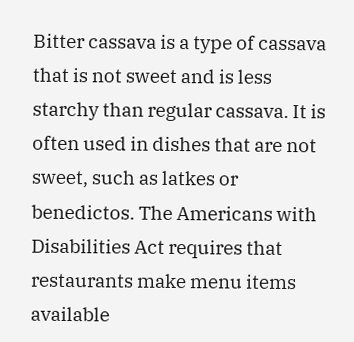Bitter cassava is a type of cassava that is not sweet and is less starchy than regular cassava. It is often used in dishes that are not sweet, such as latkes or benedictos. The Americans with Disabilities Act requires that restaurants make menu items available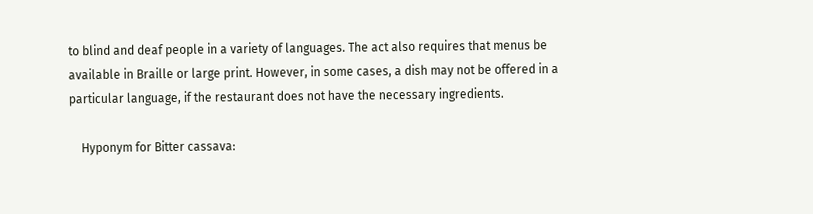to blind and deaf people in a variety of languages. The act also requires that menus be available in Braille or large print. However, in some cases, a dish may not be offered in a particular language, if the restaurant does not have the necessary ingredients.

    Hyponym for Bitter cassava: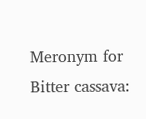Meronym for Bitter cassava: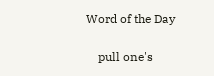Word of the Day

    pull one's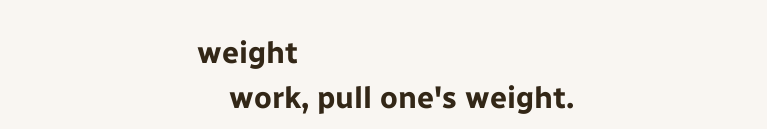weight
    work, pull one's weight.